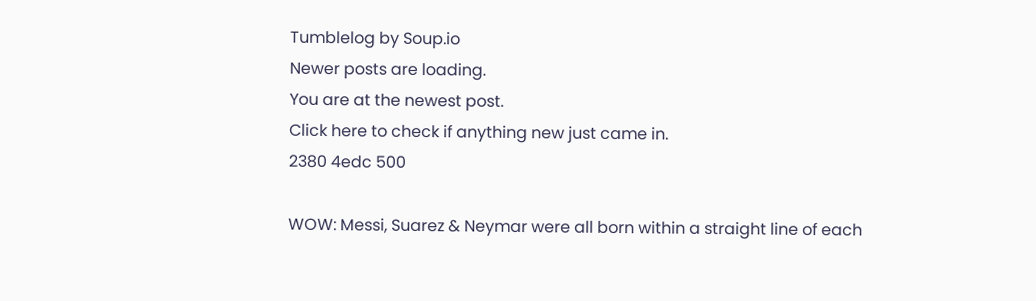Tumblelog by Soup.io
Newer posts are loading.
You are at the newest post.
Click here to check if anything new just came in.
2380 4edc 500

WOW: Messi, Suarez & Neymar were all born within a straight line of each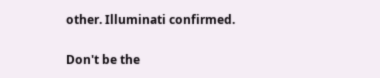other. Illuminati confirmed.

Don't be the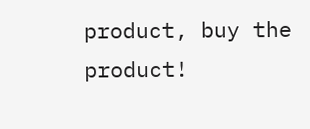product, buy the product!